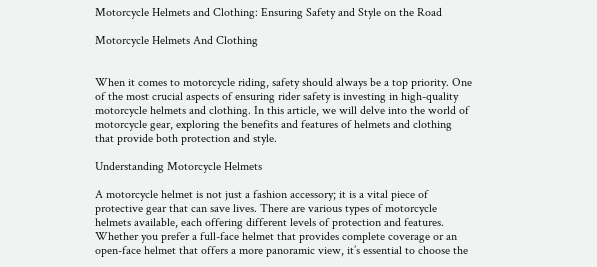Motorcycle Helmets and Clothing: Ensuring Safety and Style on the Road

Motorcycle Helmets And Clothing


When it comes to motorcycle riding, safety should always be a top priority. One of the most crucial aspects of ensuring rider safety is investing in high-quality motorcycle helmets and clothing. In this article, we will delve into the world of motorcycle gear, exploring the benefits and features of helmets and clothing that provide both protection and style.

Understanding Motorcycle Helmets

A motorcycle helmet is not just a fashion accessory; it is a vital piece of protective gear that can save lives. There are various types of motorcycle helmets available, each offering different levels of protection and features. Whether you prefer a full-face helmet that provides complete coverage or an open-face helmet that offers a more panoramic view, it’s essential to choose the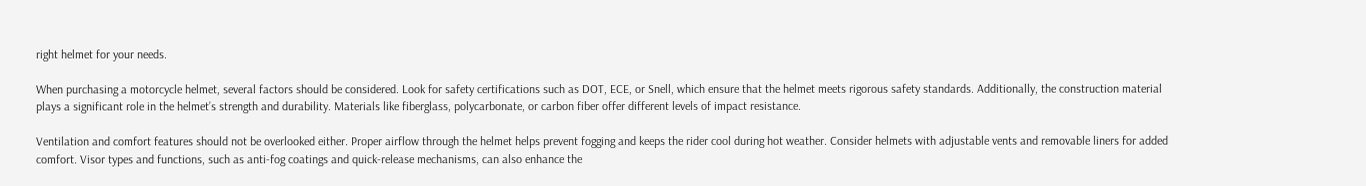right helmet for your needs.

When purchasing a motorcycle helmet, several factors should be considered. Look for safety certifications such as DOT, ECE, or Snell, which ensure that the helmet meets rigorous safety standards. Additionally, the construction material plays a significant role in the helmet’s strength and durability. Materials like fiberglass, polycarbonate, or carbon fiber offer different levels of impact resistance.

Ventilation and comfort features should not be overlooked either. Proper airflow through the helmet helps prevent fogging and keeps the rider cool during hot weather. Consider helmets with adjustable vents and removable liners for added comfort. Visor types and functions, such as anti-fog coatings and quick-release mechanisms, can also enhance the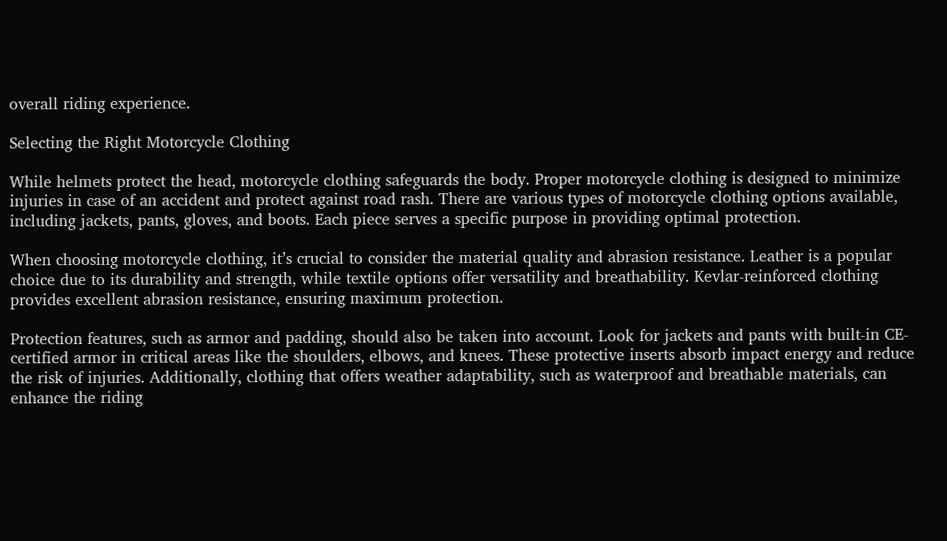overall riding experience.

Selecting the Right Motorcycle Clothing

While helmets protect the head, motorcycle clothing safeguards the body. Proper motorcycle clothing is designed to minimize injuries in case of an accident and protect against road rash. There are various types of motorcycle clothing options available, including jackets, pants, gloves, and boots. Each piece serves a specific purpose in providing optimal protection.

When choosing motorcycle clothing, it’s crucial to consider the material quality and abrasion resistance. Leather is a popular choice due to its durability and strength, while textile options offer versatility and breathability. Kevlar-reinforced clothing provides excellent abrasion resistance, ensuring maximum protection.

Protection features, such as armor and padding, should also be taken into account. Look for jackets and pants with built-in CE-certified armor in critical areas like the shoulders, elbows, and knees. These protective inserts absorb impact energy and reduce the risk of injuries. Additionally, clothing that offers weather adaptability, such as waterproof and breathable materials, can enhance the riding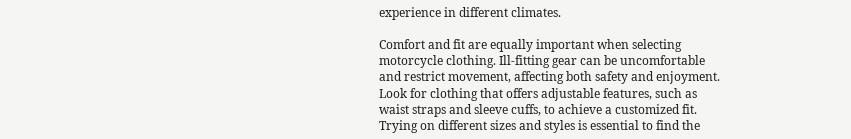experience in different climates.

Comfort and fit are equally important when selecting motorcycle clothing. Ill-fitting gear can be uncomfortable and restrict movement, affecting both safety and enjoyment. Look for clothing that offers adjustable features, such as waist straps and sleeve cuffs, to achieve a customized fit. Trying on different sizes and styles is essential to find the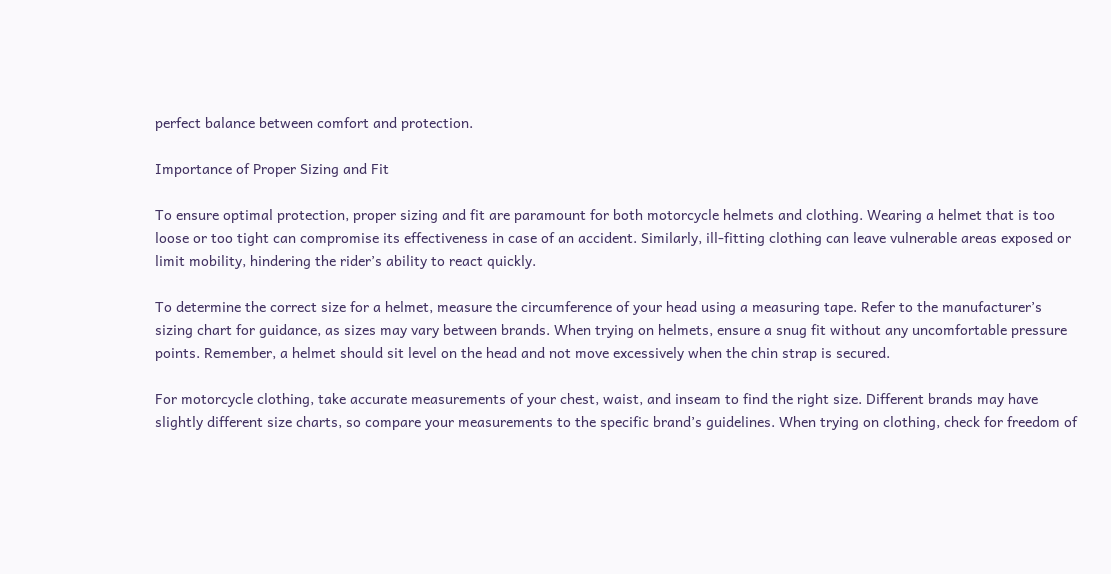perfect balance between comfort and protection.

Importance of Proper Sizing and Fit

To ensure optimal protection, proper sizing and fit are paramount for both motorcycle helmets and clothing. Wearing a helmet that is too loose or too tight can compromise its effectiveness in case of an accident. Similarly, ill-fitting clothing can leave vulnerable areas exposed or limit mobility, hindering the rider’s ability to react quickly.

To determine the correct size for a helmet, measure the circumference of your head using a measuring tape. Refer to the manufacturer’s sizing chart for guidance, as sizes may vary between brands. When trying on helmets, ensure a snug fit without any uncomfortable pressure points. Remember, a helmet should sit level on the head and not move excessively when the chin strap is secured.

For motorcycle clothing, take accurate measurements of your chest, waist, and inseam to find the right size. Different brands may have slightly different size charts, so compare your measurements to the specific brand’s guidelines. When trying on clothing, check for freedom of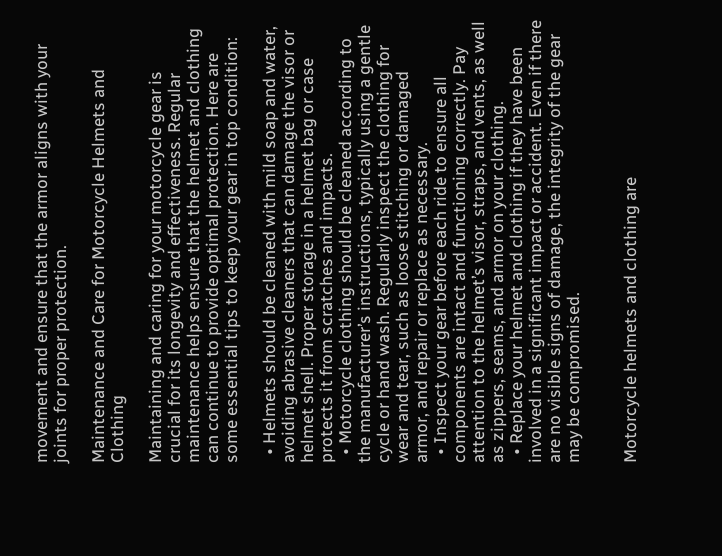movement and ensure that the armor aligns with your joints for proper protection.

Maintenance and Care for Motorcycle Helmets and Clothing

Maintaining and caring for your motorcycle gear is crucial for its longevity and effectiveness. Regular maintenance helps ensure that the helmet and clothing can continue to provide optimal protection. Here are some essential tips to keep your gear in top condition:

  • Helmets should be cleaned with mild soap and water, avoiding abrasive cleaners that can damage the visor or helmet shell. Proper storage in a helmet bag or case protects it from scratches and impacts.
  • Motorcycle clothing should be cleaned according to the manufacturer’s instructions, typically using a gentle cycle or hand wash. Regularly inspect the clothing for wear and tear, such as loose stitching or damaged armor, and repair or replace as necessary.
  • Inspect your gear before each ride to ensure all components are intact and functioning correctly. Pay attention to the helmet’s visor, straps, and vents, as well as zippers, seams, and armor on your clothing.
  • Replace your helmet and clothing if they have been involved in a significant impact or accident. Even if there are no visible signs of damage, the integrity of the gear may be compromised.


Motorcycle helmets and clothing are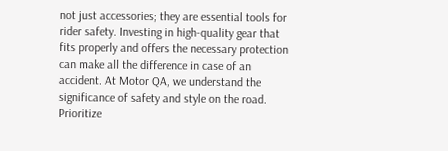not just accessories; they are essential tools for rider safety. Investing in high-quality gear that fits properly and offers the necessary protection can make all the difference in case of an accident. At Motor QA, we understand the significance of safety and style on the road. Prioritize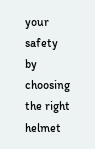your safety by choosing the right helmet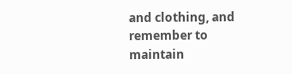and clothing, and remember to maintain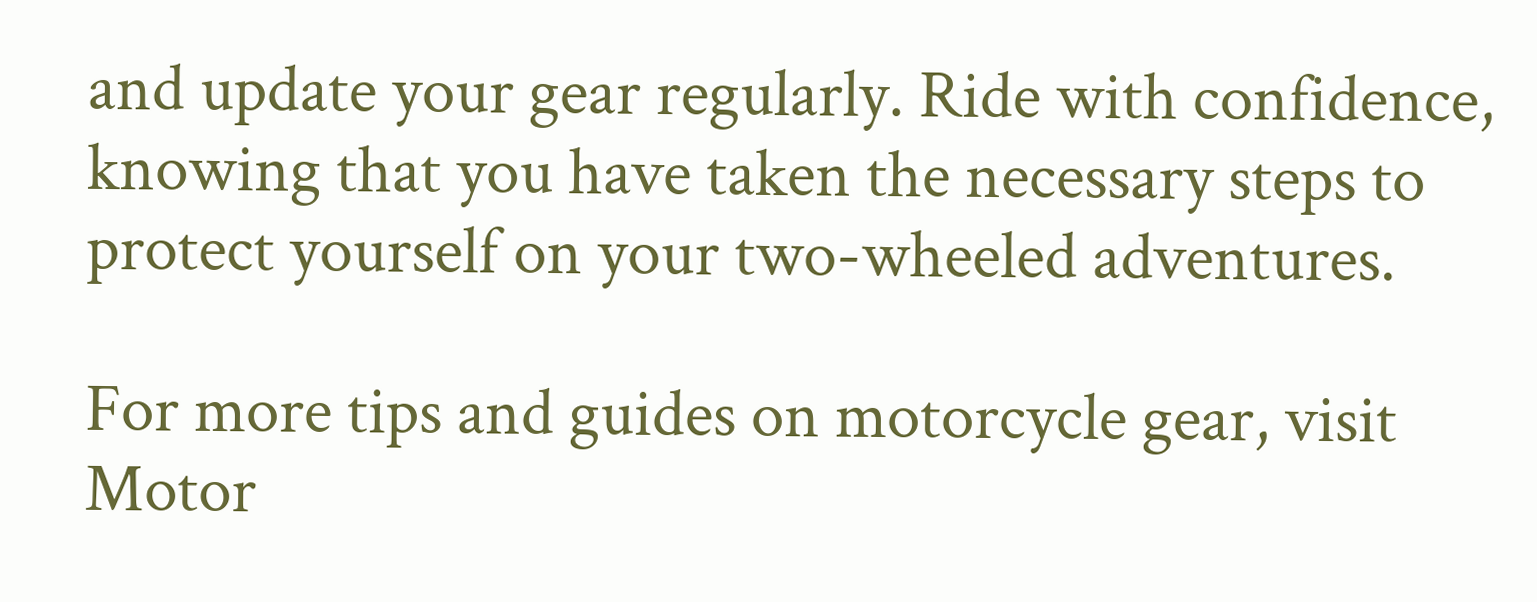and update your gear regularly. Ride with confidence, knowing that you have taken the necessary steps to protect yourself on your two-wheeled adventures.

For more tips and guides on motorcycle gear, visit Motor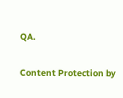QA.

Content Protection by